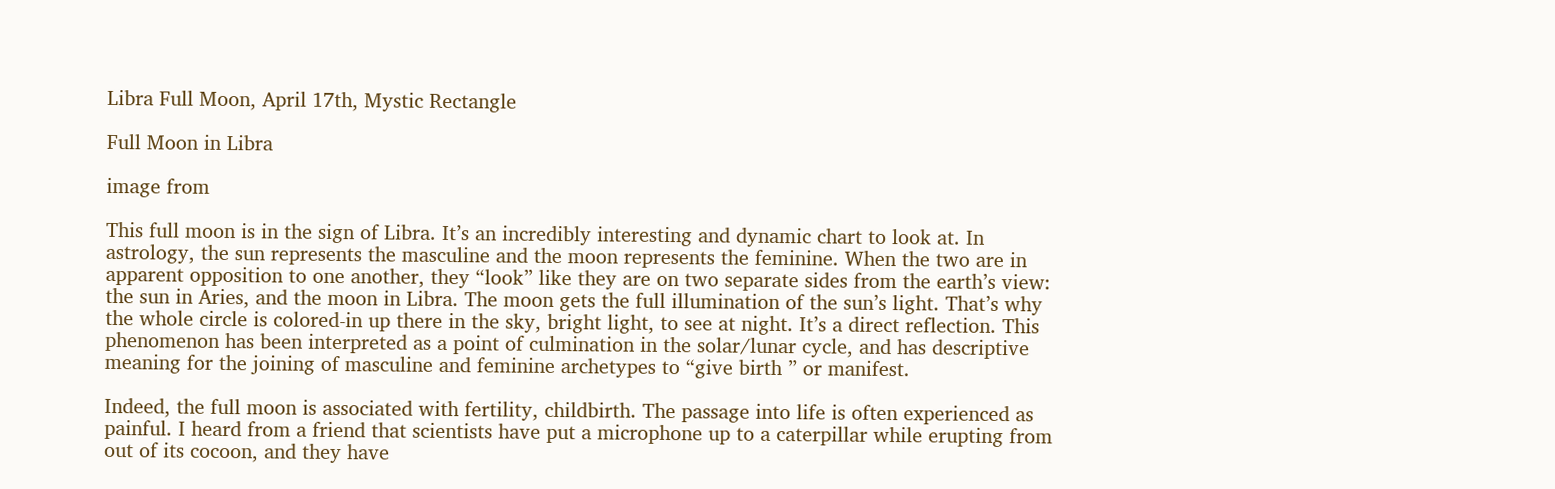Libra Full Moon, April 17th, Mystic Rectangle

Full Moon in Libra

image from

This full moon is in the sign of Libra. It’s an incredibly interesting and dynamic chart to look at. In astrology, the sun represents the masculine and the moon represents the feminine. When the two are in apparent opposition to one another, they “look” like they are on two separate sides from the earth’s view: the sun in Aries, and the moon in Libra. The moon gets the full illumination of the sun’s light. That’s why the whole circle is colored-in up there in the sky, bright light, to see at night. It’s a direct reflection. This phenomenon has been interpreted as a point of culmination in the solar/lunar cycle, and has descriptive meaning for the joining of masculine and feminine archetypes to “give birth ” or manifest.

Indeed, the full moon is associated with fertility, childbirth. The passage into life is often experienced as painful. I heard from a friend that scientists have put a microphone up to a caterpillar while erupting from out of its cocoon, and they have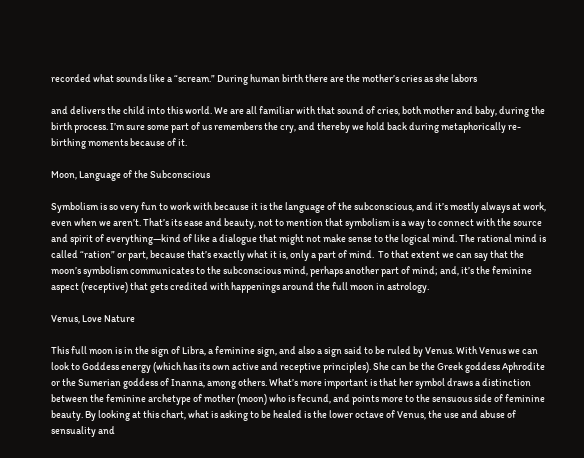recorded what sounds like a “scream.” During human birth there are the mother’s cries as she labors

and delivers the child into this world. We are all familiar with that sound of cries, both mother and baby, during the birth process. I’m sure some part of us remembers the cry, and thereby we hold back during metaphorically re-birthing moments because of it.

Moon, Language of the Subconscious

Symbolism is so very fun to work with because it is the language of the subconscious, and it’s mostly always at work, even when we aren’t. That’s its ease and beauty, not to mention that symbolism is a way to connect with the source and spirit of everything—kind of like a dialogue that might not make sense to the logical mind. The rational mind is called “ration” or part, because that’s exactly what it is, only a part of mind.  To that extent we can say that the moon’s symbolism communicates to the subconscious mind, perhaps another part of mind; and, it’s the feminine aspect (receptive) that gets credited with happenings around the full moon in astrology.

Venus, Love Nature

This full moon is in the sign of Libra, a feminine sign, and also a sign said to be ruled by Venus. With Venus we can look to Goddess energy (which has its own active and receptive principles). She can be the Greek goddess Aphrodite or the Sumerian goddess of Inanna, among others. What’s more important is that her symbol draws a distinction between the feminine archetype of mother (moon) who is fecund, and points more to the sensuous side of feminine beauty. By looking at this chart, what is asking to be healed is the lower octave of Venus, the use and abuse of sensuality and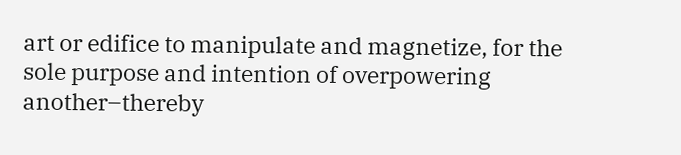art or edifice to manipulate and magnetize, for the sole purpose and intention of overpowering another–thereby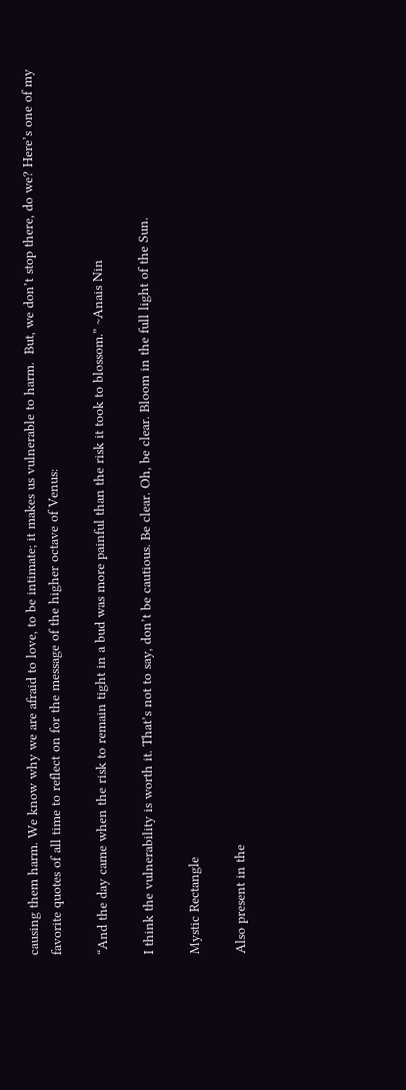causing them harm. We know why we are afraid to love, to be intimate; it makes us vulnerable to harm.  But, we don’t stop there, do we? Here’s one of my favorite quotes of all time to reflect on for the message of the higher octave of Venus:

“And the day came when the risk to remain tight in a bud was more painful than the risk it took to blossom.” ~Anais Nin

I think the vulnerability is worth it. That’s not to say, don’t be cautious. Be clear. Oh, be clear. Bloom in the full light of the Sun.

Mystic Rectangle

Also present in the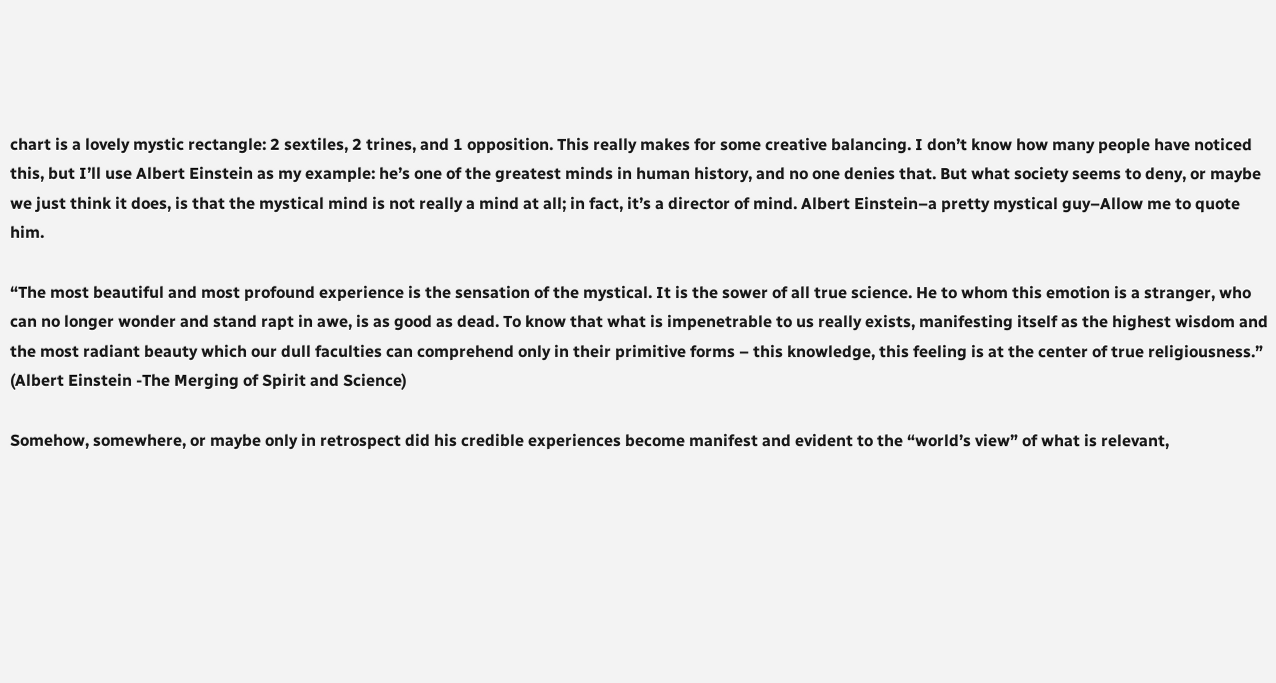chart is a lovely mystic rectangle: 2 sextiles, 2 trines, and 1 opposition. This really makes for some creative balancing. I don’t know how many people have noticed this, but I’ll use Albert Einstein as my example: he’s one of the greatest minds in human history, and no one denies that. But what society seems to deny, or maybe we just think it does, is that the mystical mind is not really a mind at all; in fact, it’s a director of mind. Albert Einstein–a pretty mystical guy–Allow me to quote him.

“The most beautiful and most profound experience is the sensation of the mystical. It is the sower of all true science. He to whom this emotion is a stranger, who can no longer wonder and stand rapt in awe, is as good as dead. To know that what is impenetrable to us really exists, manifesting itself as the highest wisdom and the most radiant beauty which our dull faculties can comprehend only in their primitive forms – this knowledge, this feeling is at the center of true religiousness.” (Albert Einstein -The Merging of Spirit and Science)

Somehow, somewhere, or maybe only in retrospect did his credible experiences become manifest and evident to the “world’s view” of what is relevant,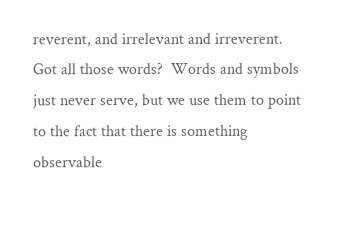reverent, and irrelevant and irreverent.  Got all those words?  Words and symbols just never serve, but we use them to point to the fact that there is something observable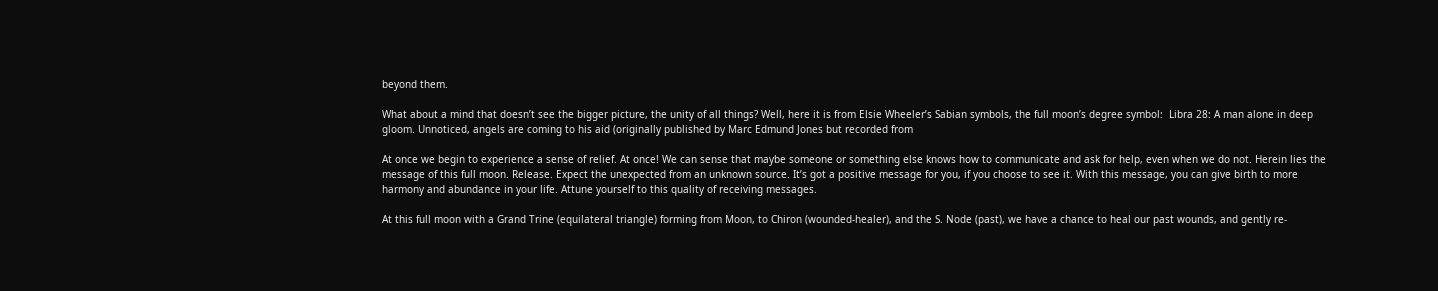beyond them.

What about a mind that doesn’t see the bigger picture, the unity of all things? Well, here it is from Elsie Wheeler’s Sabian symbols, the full moon’s degree symbol:  Libra 28: A man alone in deep gloom. Unnoticed, angels are coming to his aid (originally published by Marc Edmund Jones but recorded from

At once we begin to experience a sense of relief. At once! We can sense that maybe someone or something else knows how to communicate and ask for help, even when we do not. Herein lies the message of this full moon. Release. Expect the unexpected from an unknown source. It’s got a positive message for you, if you choose to see it. With this message, you can give birth to more harmony and abundance in your life. Attune yourself to this quality of receiving messages.

At this full moon with a Grand Trine (equilateral triangle) forming from Moon, to Chiron (wounded-healer), and the S. Node (past), we have a chance to heal our past wounds, and gently re-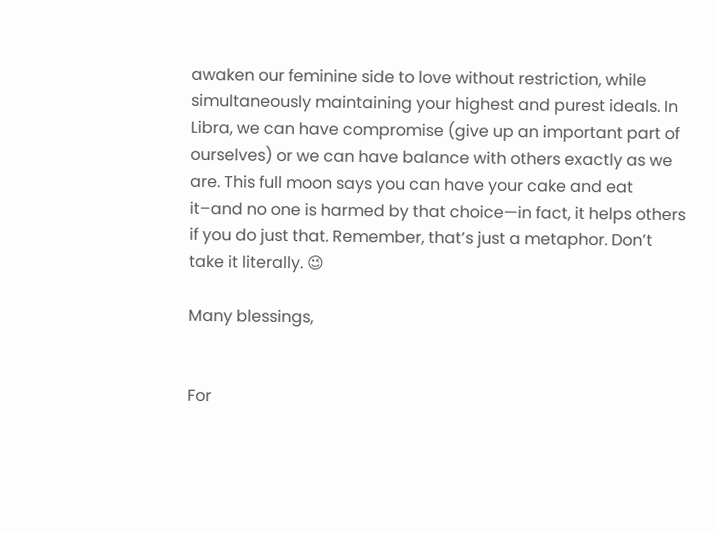awaken our feminine side to love without restriction, while simultaneously maintaining your highest and purest ideals. In Libra, we can have compromise (give up an important part of ourselves) or we can have balance with others exactly as we are. This full moon says you can have your cake and eat it–and no one is harmed by that choice—in fact, it helps others if you do just that. Remember, that’s just a metaphor. Don’t take it literally. 😉

Many blessings,


For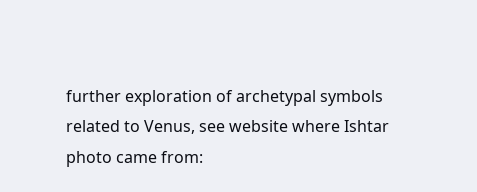further exploration of archetypal symbols related to Venus, see website where Ishtar photo came from: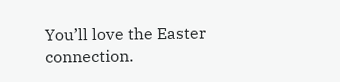You’ll love the Easter connection.